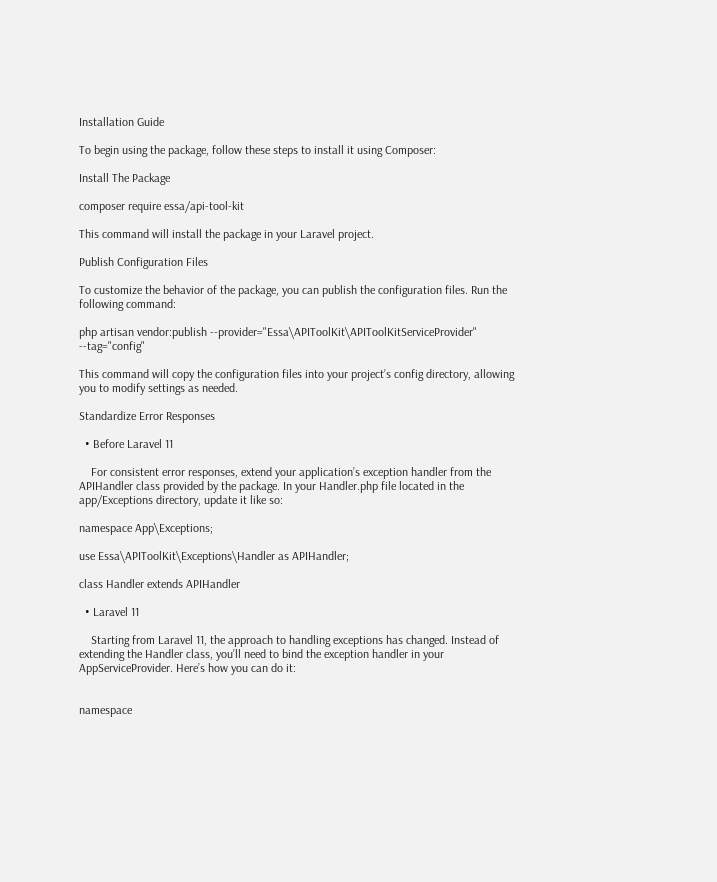Installation Guide

To begin using the package, follow these steps to install it using Composer:

Install The Package

composer require essa/api-tool-kit

This command will install the package in your Laravel project.

Publish Configuration Files

To customize the behavior of the package, you can publish the configuration files. Run the following command:

php artisan vendor:publish --provider="Essa\APIToolKit\APIToolKitServiceProvider" --tag="config"

This command will copy the configuration files into your project’s config directory, allowing you to modify settings as needed.

Standardize Error Responses

  • Before Laravel 11

    For consistent error responses, extend your application’s exception handler from the APIHandler class provided by the package. In your Handler.php file located in the app/Exceptions directory, update it like so:

namespace App\Exceptions;

use Essa\APIToolKit\Exceptions\Handler as APIHandler;

class Handler extends APIHandler

  • Laravel 11

    Starting from Laravel 11, the approach to handling exceptions has changed. Instead of extending the Handler class, you’ll need to bind the exception handler in your AppServiceProvider. Here’s how you can do it:


namespace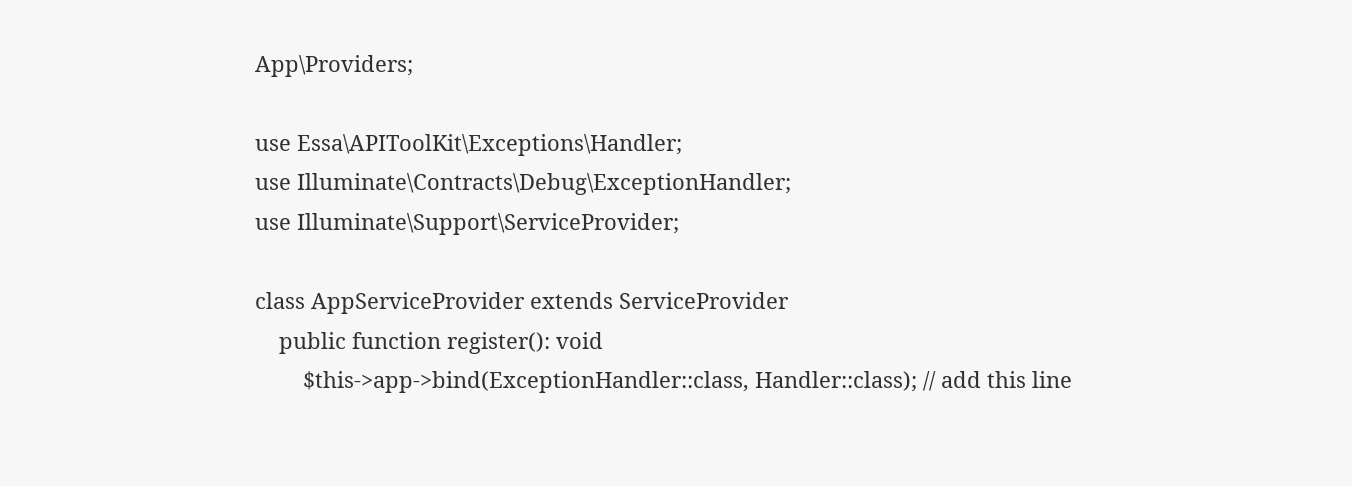App\Providers;

use Essa\APIToolKit\Exceptions\Handler;
use Illuminate\Contracts\Debug\ExceptionHandler;
use Illuminate\Support\ServiceProvider;

class AppServiceProvider extends ServiceProvider
    public function register(): void
        $this->app->bind(ExceptionHandler::class, Handler::class); // add this line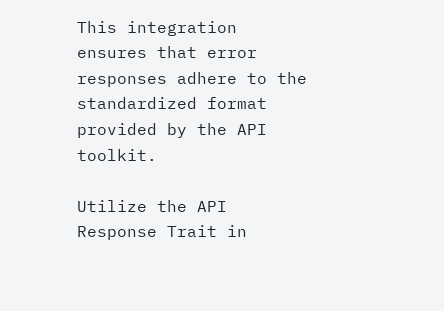This integration ensures that error responses adhere to the standardized format provided by the API toolkit.

Utilize the API Response Trait in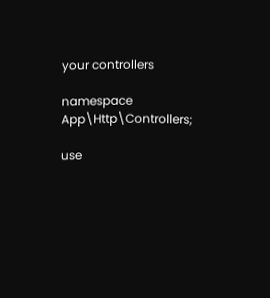your controllers

namespace App\Http\Controllers;

use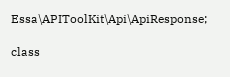Essa\APIToolKit\Api\ApiResponse;

class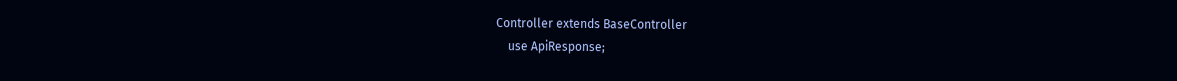Controller extends BaseController
    use ApiResponse;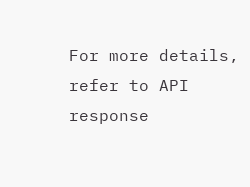For more details, refer to API response